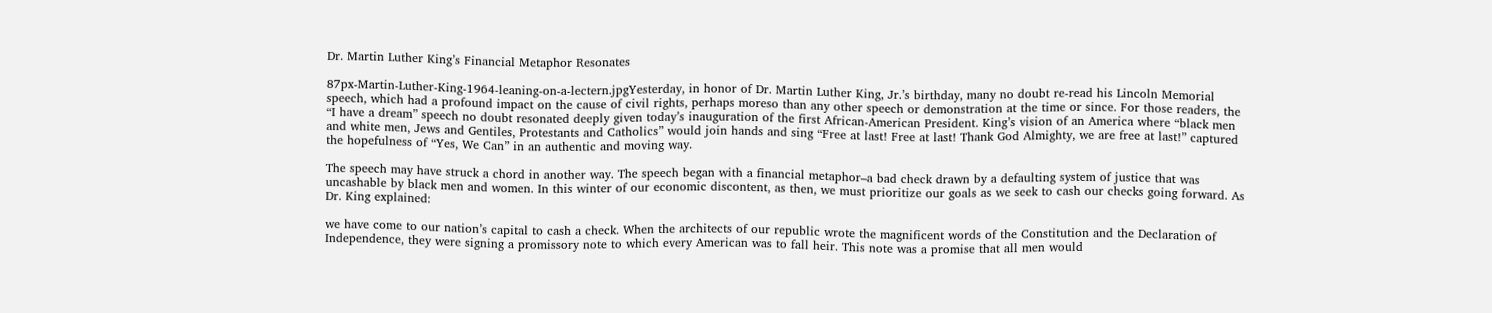Dr. Martin Luther King’s Financial Metaphor Resonates

87px-Martin-Luther-King-1964-leaning-on-a-lectern.jpgYesterday, in honor of Dr. Martin Luther King, Jr.’s birthday, many no doubt re-read his Lincoln Memorial speech, which had a profound impact on the cause of civil rights, perhaps moreso than any other speech or demonstration at the time or since. For those readers, the “I have a dream” speech no doubt resonated deeply given today’s inauguration of the first African-American President. King’s vision of an America where “black men and white men, Jews and Gentiles, Protestants and Catholics” would join hands and sing “Free at last! Free at last! Thank God Almighty, we are free at last!” captured the hopefulness of “Yes, We Can” in an authentic and moving way.

The speech may have struck a chord in another way. The speech began with a financial metaphor–a bad check drawn by a defaulting system of justice that was uncashable by black men and women. In this winter of our economic discontent, as then, we must prioritize our goals as we seek to cash our checks going forward. As Dr. King explained:

we have come to our nation’s capital to cash a check. When the architects of our republic wrote the magnificent words of the Constitution and the Declaration of Independence, they were signing a promissory note to which every American was to fall heir. This note was a promise that all men would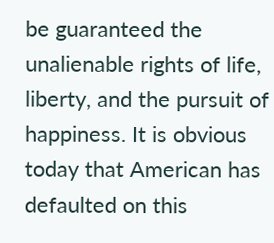be guaranteed the unalienable rights of life, liberty, and the pursuit of happiness. It is obvious today that American has defaulted on this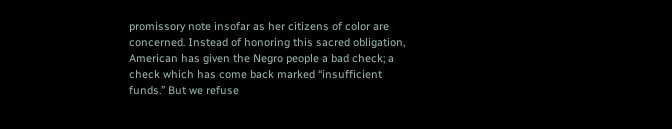promissory note insofar as her citizens of color are concerned. Instead of honoring this sacred obligation, American has given the Negro people a bad check; a check which has come back marked “insufficient funds.” But we refuse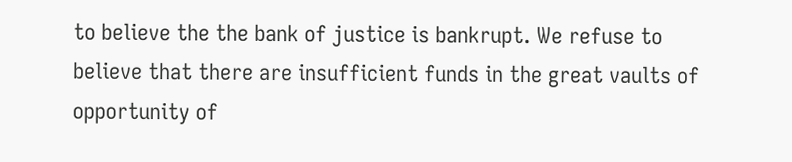to believe the the bank of justice is bankrupt. We refuse to believe that there are insufficient funds in the great vaults of opportunity of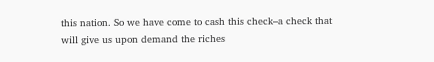this nation. So we have come to cash this check–a check that will give us upon demand the riches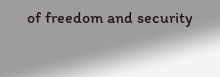of freedom and security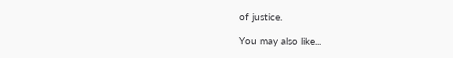of justice.

You may also like...